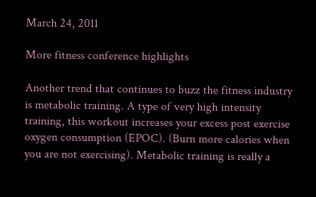March 24, 2011

More fitness conference highlights

Another trend that continues to buzz the fitness industry is metabolic training. A type of very high intensity training, this workout increases your excess post exercise oxygen consumption (EPOC). (Burn more calories when you are not exercising). Metabolic training is really a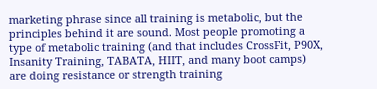marketing phrase since all training is metabolic, but the principles behind it are sound. Most people promoting a type of metabolic training (and that includes CrossFit, P90X, Insanity Training, TABATA, HIIT, and many boot camps) are doing resistance or strength training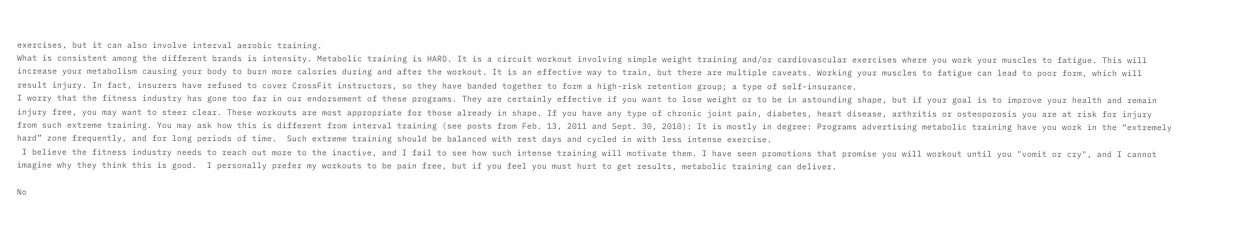exercises, but it can also involve interval aerobic training.
What is consistent among the different brands is intensity. Metabolic training is HARD. It is a circuit workout involving simple weight training and/or cardiovascular exercises where you work your muscles to fatigue. This will increase your metabolism causing your body to burn more calories during and after the workout. It is an effective way to train, but there are multiple caveats. Working your muscles to fatigue can lead to poor form, which will result injury. In fact, insurers have refused to cover CrossFit instructors, so they have banded together to form a high-risk retention group; a type of self-insurance.
I worry that the fitness industry has gone too far in our endorsement of these programs. They are certainly effective if you want to lose weight or to be in astounding shape, but if your goal is to improve your health and remain injury free, you may want to steer clear. These workouts are most appropriate for those already in shape. If you have any type of chronic joint pain, diabetes, heart disease, arthritis or osteoporosis you are at risk for injury from such extreme training. You may ask how this is different from interval training (see posts from Feb. 13, 2011 and Sept. 30, 2010): It is mostly in degree: Programs advertising metabolic training have you work in the “extremely hard” zone frequently, and for long periods of time.  Such extreme training should be balanced with rest days and cycled in with less intense exercise.
 I believe the fitness industry needs to reach out more to the inactive, and I fail to see how such intense training will motivate them. I have seen promotions that promise you will workout until you "vomit or cry", and I cannot imagine why they think this is good.  I personally prefer my workouts to be pain free, but if you feel you must hurt to get results, metabolic training can deliver.

No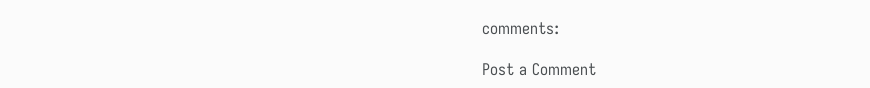comments:

Post a Comment